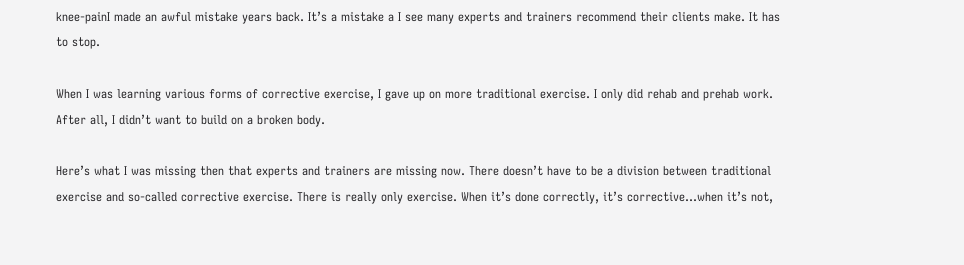knee-painI made an awful mistake years back. It’s a mistake a I see many experts and trainers recommend their clients make. It has to stop.

When I was learning various forms of corrective exercise, I gave up on more traditional exercise. I only did rehab and prehab work. After all, I didn’t want to build on a broken body.

Here’s what I was missing then that experts and trainers are missing now. There doesn’t have to be a division between traditional exercise and so-called corrective exercise. There is really only exercise. When it’s done correctly, it’s corrective…when it’s not,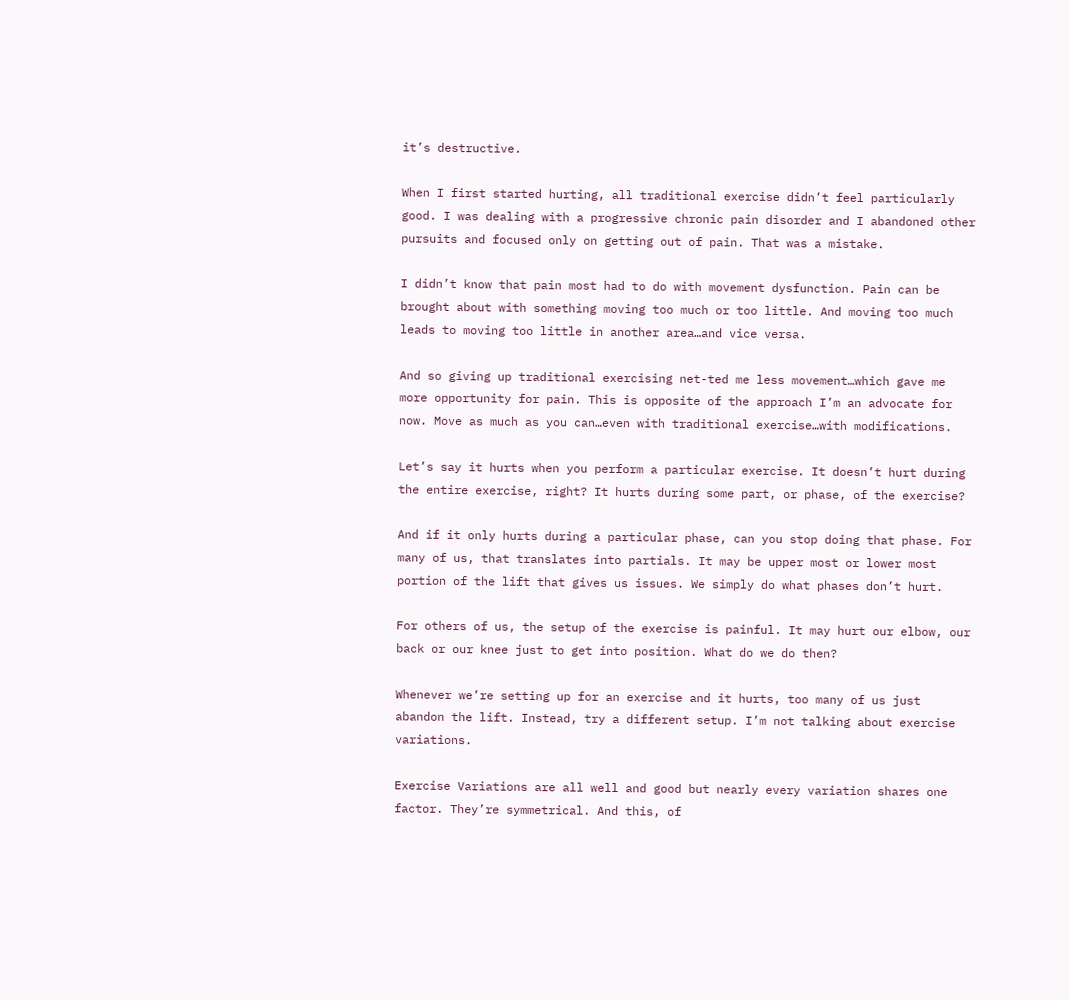it’s destructive.

When I first started hurting, all traditional exercise didn’t feel particularly good. I was dealing with a progressive chronic pain disorder and I abandoned other pursuits and focused only on getting out of pain. That was a mistake.

I didn’t know that pain most had to do with movement dysfunction. Pain can be brought about with something moving too much or too little. And moving too much leads to moving too little in another area…and vice versa.

And so giving up traditional exercising net-ted me less movement…which gave me more opportunity for pain. This is opposite of the approach I’m an advocate for now. Move as much as you can…even with traditional exercise…with modifications.

Let’s say it hurts when you perform a particular exercise. It doesn’t hurt during the entire exercise, right? It hurts during some part, or phase, of the exercise?

And if it only hurts during a particular phase, can you stop doing that phase. For many of us, that translates into partials. It may be upper most or lower most portion of the lift that gives us issues. We simply do what phases don’t hurt.

For others of us, the setup of the exercise is painful. It may hurt our elbow, our back or our knee just to get into position. What do we do then?

Whenever we’re setting up for an exercise and it hurts, too many of us just abandon the lift. Instead, try a different setup. I’m not talking about exercise variations.

Exercise Variations are all well and good but nearly every variation shares one factor. They’re symmetrical. And this, of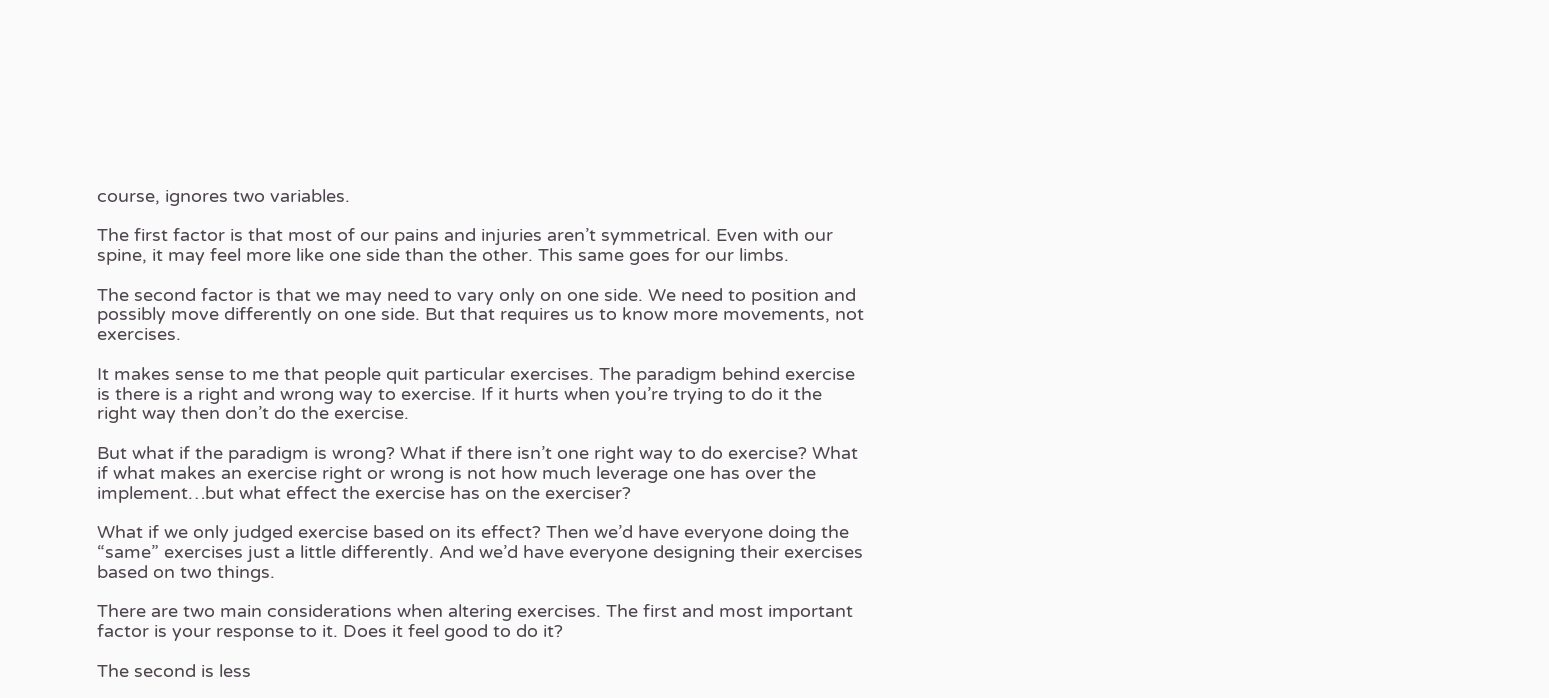course, ignores two variables.

The first factor is that most of our pains and injuries aren’t symmetrical. Even with our spine, it may feel more like one side than the other. This same goes for our limbs.

The second factor is that we may need to vary only on one side. We need to position and possibly move differently on one side. But that requires us to know more movements, not exercises.

It makes sense to me that people quit particular exercises. The paradigm behind exercise is there is a right and wrong way to exercise. If it hurts when you’re trying to do it the right way then don’t do the exercise.

But what if the paradigm is wrong? What if there isn’t one right way to do exercise? What if what makes an exercise right or wrong is not how much leverage one has over the implement…but what effect the exercise has on the exerciser?

What if we only judged exercise based on its effect? Then we’d have everyone doing the “same” exercises just a little differently. And we’d have everyone designing their exercises based on two things.

There are two main considerations when altering exercises. The first and most important factor is your response to it. Does it feel good to do it?

The second is less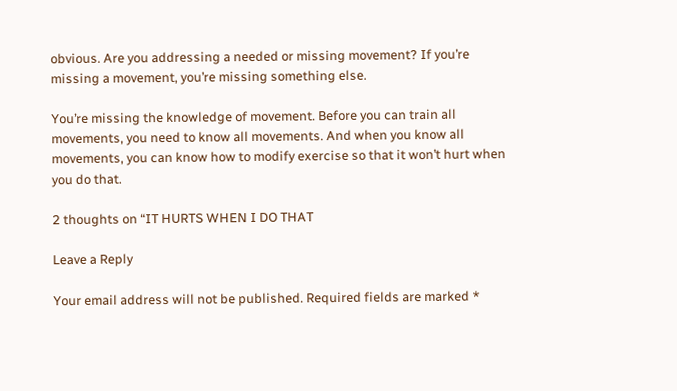obvious. Are you addressing a needed or missing movement? If you’re missing a movement, you’re missing something else.

You’re missing the knowledge of movement. Before you can train all movements, you need to know all movements. And when you know all movements, you can know how to modify exercise so that it won’t hurt when you do that.

2 thoughts on “IT HURTS WHEN I DO THAT

Leave a Reply

Your email address will not be published. Required fields are marked *